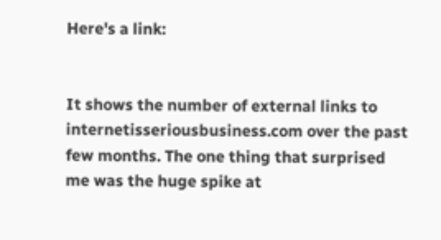Here's a link:


It shows the number of external links to internetisseriousbusiness.com over the past few months. The one thing that surprised me was the huge spike at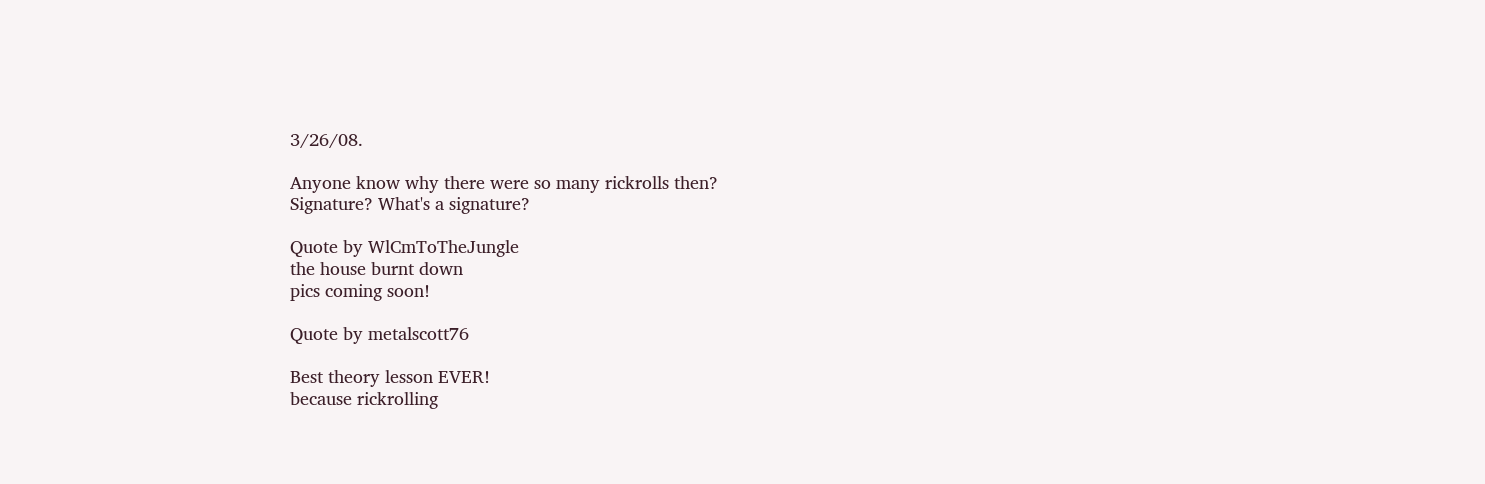3/26/08.

Anyone know why there were so many rickrolls then?
Signature? What's a signature?

Quote by WlCmToTheJungle
the house burnt down
pics coming soon!

Quote by metalscott76

Best theory lesson EVER!
because rickrolling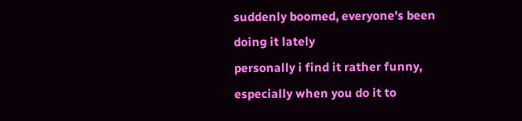suddenly boomed, everyone's been doing it lately
personally i find it rather funny, especially when you do it to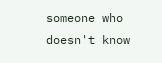someone who doesn't know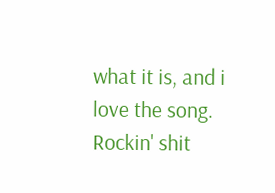what it is, and i love the song.
Rockin' shit